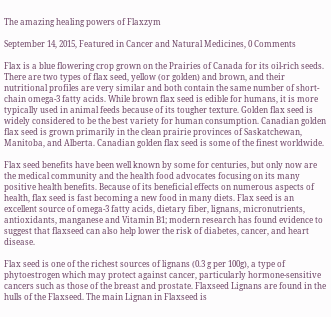The amazing healing powers of Flaxzym

September 14, 2015, Featured in Cancer and Natural Medicines, 0 Comments

Flax is a blue flowering crop grown on the Prairies of Canada for its oil-rich seeds. There are two types of flax seed, yellow (or golden) and brown, and their nutritional profiles are very similar and both contain the same number of short-chain omega-3 fatty acids. While brown flax seed is edible for humans, it is more typically used in animal feeds because of its tougher texture. Golden flax seed is widely considered to be the best variety for human consumption. Canadian golden flax seed is grown primarily in the clean prairie provinces of Saskatchewan, Manitoba, and Alberta. Canadian golden flax seed is some of the finest worldwide.

Flax seed benefits have been well known by some for centuries, but only now are the medical community and the health food advocates focusing on its many positive health benefits. Because of its beneficial effects on numerous aspects of health, flax seed is fast becoming a new food in many diets. Flax seed is an excellent source of omega-3 fatty acids, dietary fiber, lignans, micronutrients, antioxidants, manganese and Vitamin B1; modern research has found evidence to suggest that flaxseed can also help lower the risk of diabetes, cancer, and heart disease.

Flax seed is one of the richest sources of lignans (0.3 g per 100g), a type of phytoestrogen which may protect against cancer, particularly hormone-sensitive cancers such as those of the breast and prostate. Flaxseed Lignans are found in the hulls of the Flaxseed. The main Lignan in Flaxseed is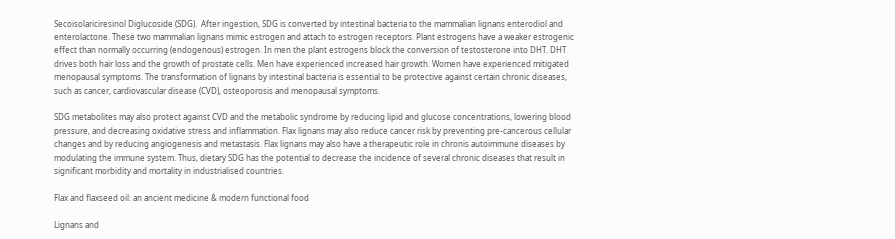Secoisolariciresinol Diglucoside (SDG).  After ingestion, SDG is converted by intestinal bacteria to the mammalian lignans enterodiol and enterolactone. These two mammalian lignans mimic estrogen and attach to estrogen receptors. Plant estrogens have a weaker estrogenic effect than normally occurring (endogenous) estrogen. In men the plant estrogens block the conversion of testosterone into DHT. DHT drives both hair loss and the growth of prostate cells. Men have experienced increased hair growth. Women have experienced mitigated menopausal symptoms. The transformation of lignans by intestinal bacteria is essential to be protective against certain chronic diseases, such as cancer, cardiovascular disease (CVD), osteoporosis and menopausal symptoms.

SDG metabolites may also protect against CVD and the metabolic syndrome by reducing lipid and glucose concentrations, lowering blood pressure, and decreasing oxidative stress and inflammation. Flax lignans may also reduce cancer risk by preventing pre-cancerous cellular changes and by reducing angiogenesis and metastasis. Flax lignans may also have a therapeutic role in chronis autoimmune diseases by modulating the immune system. Thus, dietary SDG has the potential to decrease the incidence of several chronic diseases that result in significant morbidity and mortality in industrialised countries.

Flax and flaxseed oil: an ancient medicine & modern functional food

Lignans and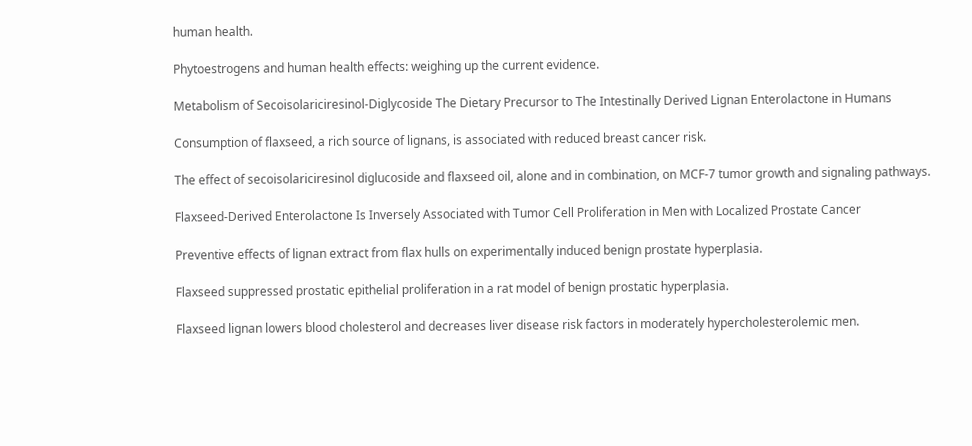human health.

Phytoestrogens and human health effects: weighing up the current evidence.

Metabolism of Secoisolariciresinol-Diglycoside The Dietary Precursor to The Intestinally Derived Lignan Enterolactone in Humans

Consumption of flaxseed, a rich source of lignans, is associated with reduced breast cancer risk.

The effect of secoisolariciresinol diglucoside and flaxseed oil, alone and in combination, on MCF-7 tumor growth and signaling pathways.

Flaxseed-Derived Enterolactone Is Inversely Associated with Tumor Cell Proliferation in Men with Localized Prostate Cancer

Preventive effects of lignan extract from flax hulls on experimentally induced benign prostate hyperplasia.

Flaxseed suppressed prostatic epithelial proliferation in a rat model of benign prostatic hyperplasia.

Flaxseed lignan lowers blood cholesterol and decreases liver disease risk factors in moderately hypercholesterolemic men.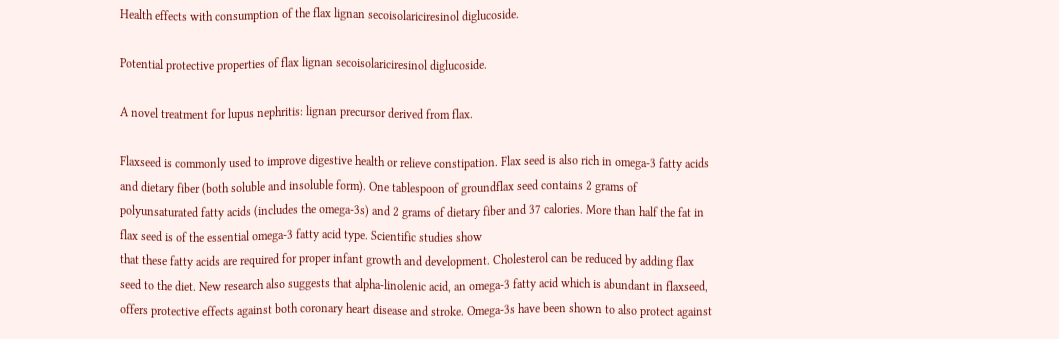Health effects with consumption of the flax lignan secoisolariciresinol diglucoside.

Potential protective properties of flax lignan secoisolariciresinol diglucoside.

A novel treatment for lupus nephritis: lignan precursor derived from flax.

Flaxseed is commonly used to improve digestive health or relieve constipation. Flax seed is also rich in omega-3 fatty acids and dietary fiber (both soluble and insoluble form). One tablespoon of groundflax seed contains 2 grams of polyunsaturated fatty acids (includes the omega-3s) and 2 grams of dietary fiber and 37 calories. More than half the fat in flax seed is of the essential omega-3 fatty acid type. Scientific studies show
that these fatty acids are required for proper infant growth and development. Cholesterol can be reduced by adding flax seed to the diet. New research also suggests that alpha-linolenic acid, an omega-3 fatty acid which is abundant in flaxseed, offers protective effects against both coronary heart disease and stroke. Omega-3s have been shown to also protect against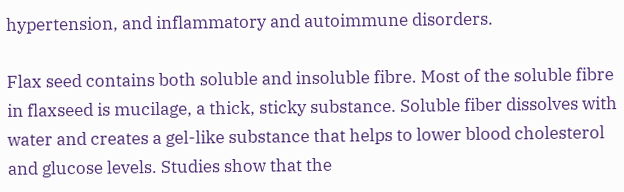hypertension, and inflammatory and autoimmune disorders.

Flax seed contains both soluble and insoluble fibre. Most of the soluble fibre in flaxseed is mucilage, a thick, sticky substance. Soluble fiber dissolves with water and creates a gel-like substance that helps to lower blood cholesterol and glucose levels. Studies show that the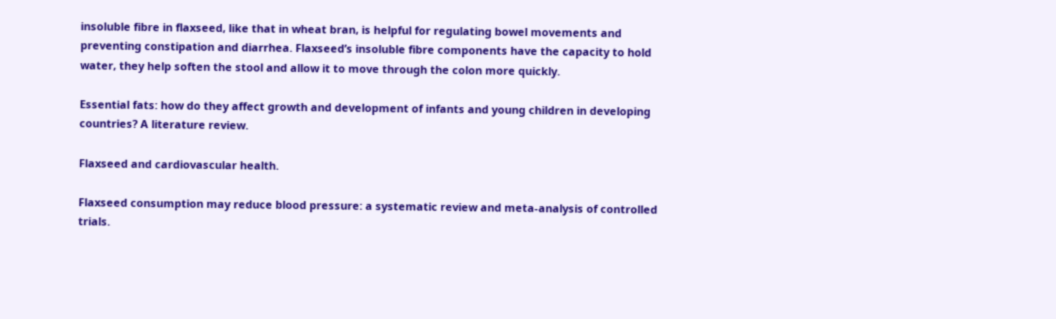insoluble fibre in flaxseed, like that in wheat bran, is helpful for regulating bowel movements and preventing constipation and diarrhea. Flaxseed’s insoluble fibre components have the capacity to hold water, they help soften the stool and allow it to move through the colon more quickly.

Essential fats: how do they affect growth and development of infants and young children in developing countries? A literature review.

Flaxseed and cardiovascular health.

Flaxseed consumption may reduce blood pressure: a systematic review and meta-analysis of controlled trials.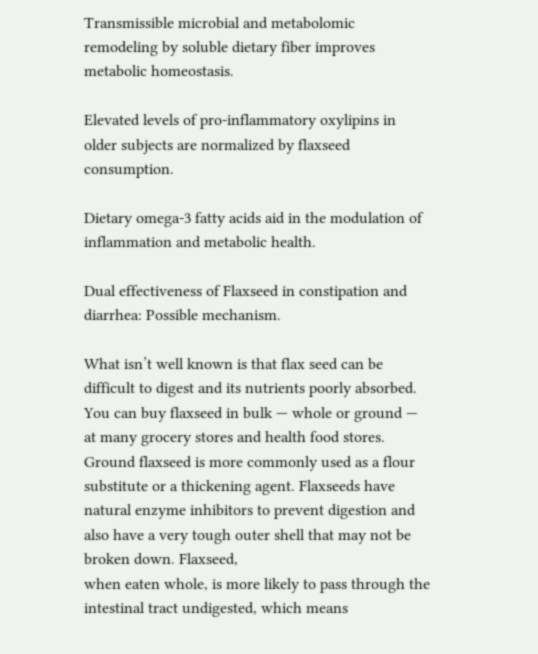Transmissible microbial and metabolomic remodeling by soluble dietary fiber improves metabolic homeostasis.

Elevated levels of pro-inflammatory oxylipins in older subjects are normalized by flaxseed consumption.

Dietary omega-3 fatty acids aid in the modulation of inflammation and metabolic health.

Dual effectiveness of Flaxseed in constipation and diarrhea: Possible mechanism.

What isn’t well known is that flax seed can be difficult to digest and its nutrients poorly absorbed. You can buy flaxseed in bulk — whole or ground — at many grocery stores and health food stores. Ground flaxseed is more commonly used as a flour substitute or a thickening agent. Flaxseeds have natural enzyme inhibitors to prevent digestion and also have a very tough outer shell that may not be broken down. Flaxseed,
when eaten whole, is more likely to pass through the intestinal tract undigested, which means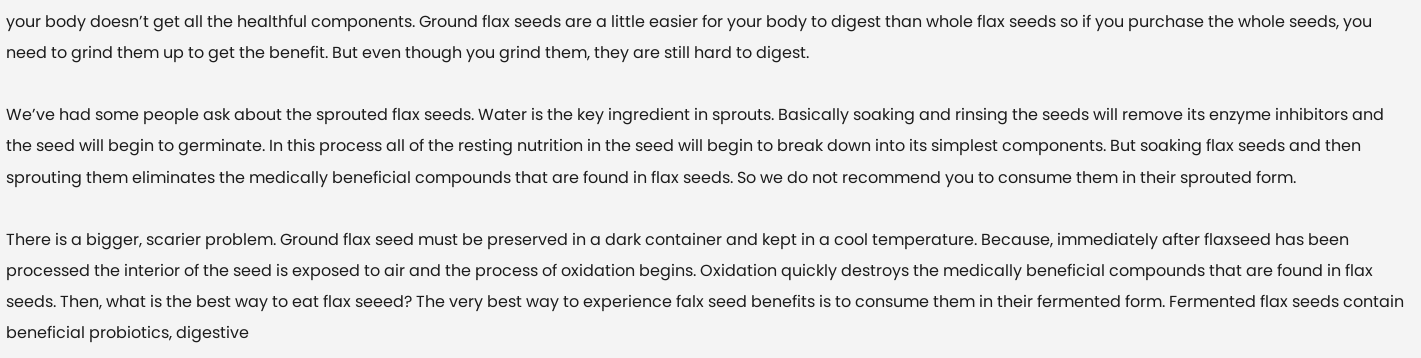your body doesn’t get all the healthful components. Ground flax seeds are a little easier for your body to digest than whole flax seeds so if you purchase the whole seeds, you need to grind them up to get the benefit. But even though you grind them, they are still hard to digest.

We’ve had some people ask about the sprouted flax seeds. Water is the key ingredient in sprouts. Basically soaking and rinsing the seeds will remove its enzyme inhibitors and the seed will begin to germinate. In this process all of the resting nutrition in the seed will begin to break down into its simplest components. But soaking flax seeds and then sprouting them eliminates the medically beneficial compounds that are found in flax seeds. So we do not recommend you to consume them in their sprouted form.

There is a bigger, scarier problem. Ground flax seed must be preserved in a dark container and kept in a cool temperature. Because, immediately after flaxseed has been processed the interior of the seed is exposed to air and the process of oxidation begins. Oxidation quickly destroys the medically beneficial compounds that are found in flax seeds. Then, what is the best way to eat flax seeed? The very best way to experience falx seed benefits is to consume them in their fermented form. Fermented flax seeds contain beneficial probiotics, digestive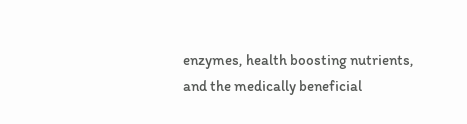enzymes, health boosting nutrients, and the medically beneficial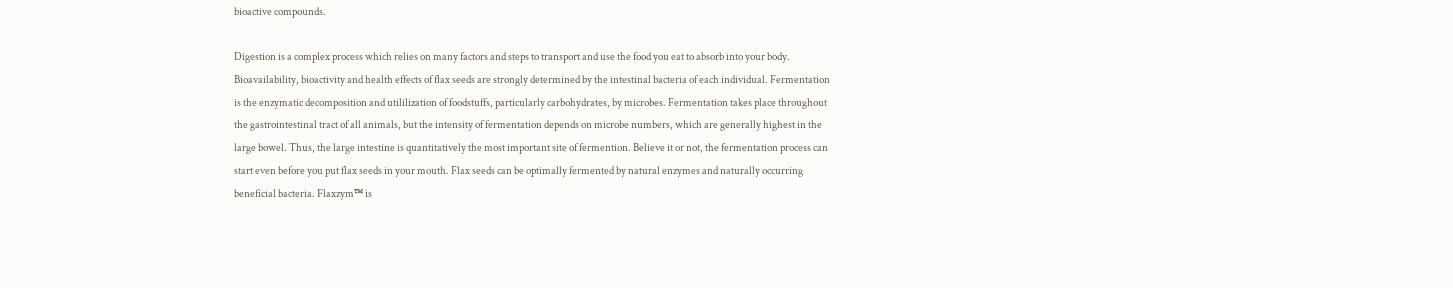bioactive compounds.

Digestion is a complex process which relies on many factors and steps to transport and use the food you eat to absorb into your body. Bioavailability, bioactivity and health effects of flax seeds are strongly determined by the intestinal bacteria of each individual. Fermentation is the enzymatic decomposition and utililization of foodstuffs, particularly carbohydrates, by microbes. Fermentation takes place throughout the gastrointestinal tract of all animals, but the intensity of fermentation depends on microbe numbers, which are generally highest in the large bowel. Thus, the large intestine is quantitatively the most important site of fermention. Believe it or not, the fermentation process can start even before you put flax seeds in your mouth. Flax seeds can be optimally fermented by natural enzymes and naturally occurring beneficial bacteria. Flaxzym™ is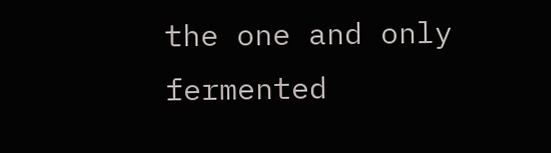the one and only fermented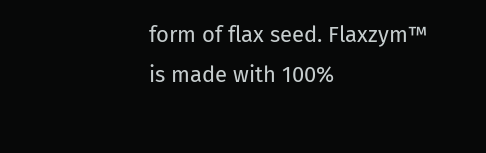form of flax seed. Flaxzym™ is made with 100%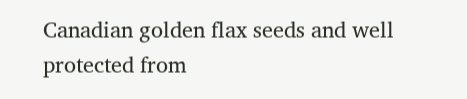Canadian golden flax seeds and well protected from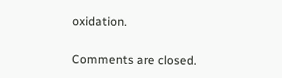oxidation.

Comments are closed.